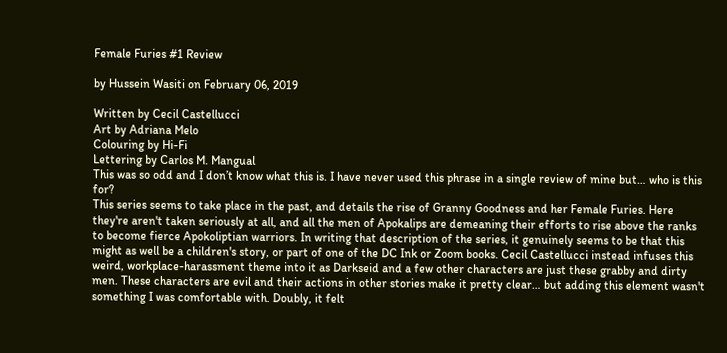Female Furies #1 Review

by Hussein Wasiti on February 06, 2019

Written by Cecil Castellucci
Art by Adriana Melo
Colouring by Hi-Fi
Lettering by Carlos M. Mangual
This was so odd and I don’t know what this is. I have never used this phrase in a single review of mine but… who is this for?
This series seems to take place in the past, and details the rise of Granny Goodness and her Female Furies. Here they're aren't taken seriously at all, and all the men of Apokalips are demeaning their efforts to rise above the ranks to become fierce Apokoliptian warriors. In writing that description of the series, it genuinely seems to be that this might as well be a children's story, or part of one of the DC Ink or Zoom books. Cecil Castellucci instead infuses this weird, workplace-harassment theme into it as Darkseid and a few other characters are just these grabby and dirty men. These characters are evil and their actions in other stories make it pretty clear… but adding this element wasn't something I was comfortable with. Doubly, it felt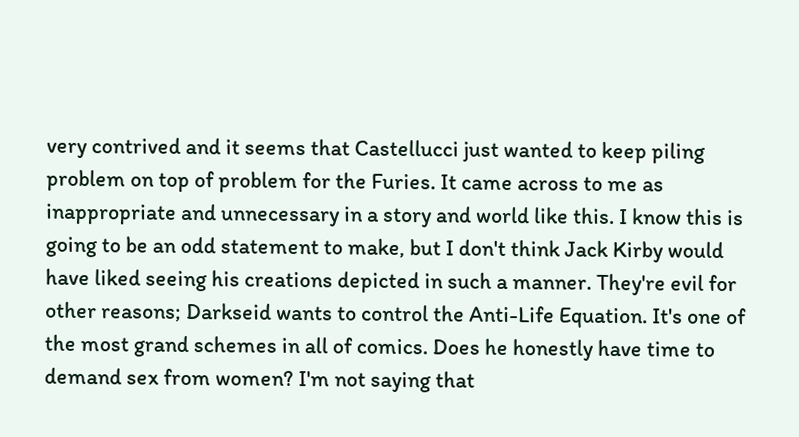very contrived and it seems that Castellucci just wanted to keep piling problem on top of problem for the Furies. It came across to me as inappropriate and unnecessary in a story and world like this. I know this is going to be an odd statement to make, but I don't think Jack Kirby would have liked seeing his creations depicted in such a manner. They're evil for other reasons; Darkseid wants to control the Anti-Life Equation. It's one of the most grand schemes in all of comics. Does he honestly have time to demand sex from women? I'm not saying that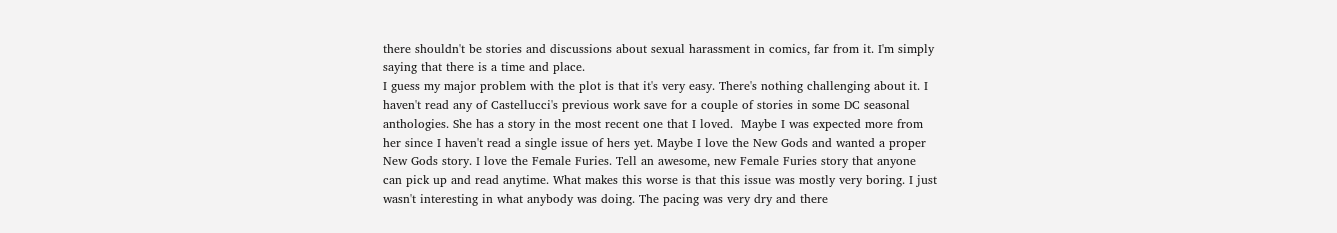there shouldn't be stories and discussions about sexual harassment in comics, far from it. I'm simply saying that there is a time and place.
I guess my major problem with the plot is that it's very easy. There's nothing challenging about it. I haven't read any of Castellucci's previous work save for a couple of stories in some DC seasonal anthologies. She has a story in the most recent one that I loved.  Maybe I was expected more from her since I haven't read a single issue of hers yet. Maybe I love the New Gods and wanted a proper New Gods story. I love the Female Furies. Tell an awesome, new Female Furies story that anyone can pick up and read anytime. What makes this worse is that this issue was mostly very boring. I just wasn't interesting in what anybody was doing. The pacing was very dry and there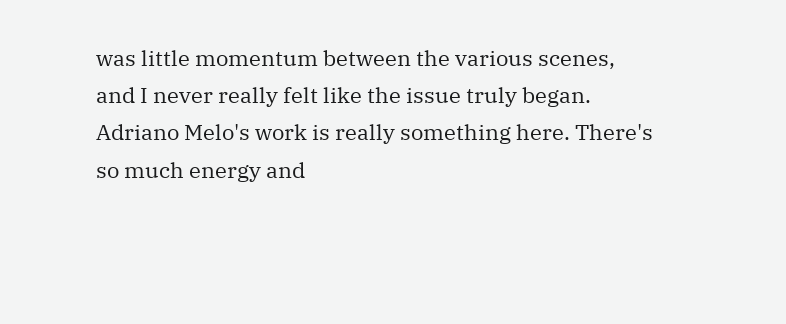was little momentum between the various scenes, and I never really felt like the issue truly began.
Adriano Melo's work is really something here. There's so much energy and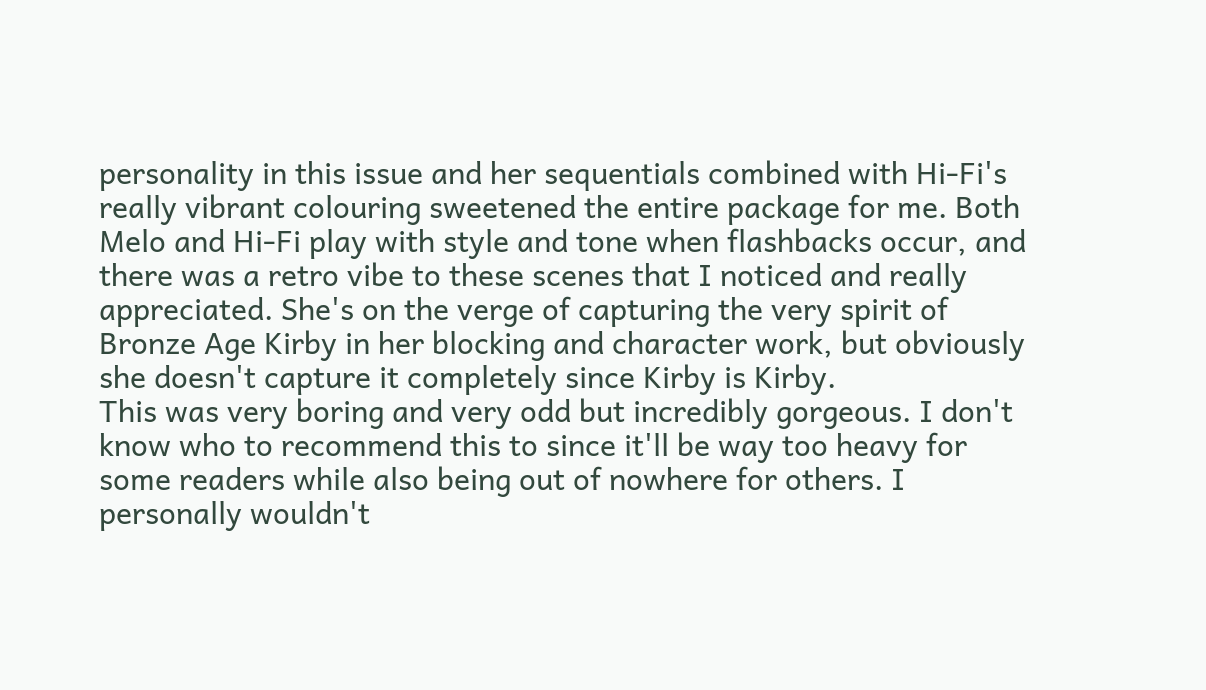personality in this issue and her sequentials combined with Hi-Fi's really vibrant colouring sweetened the entire package for me. Both Melo and Hi-Fi play with style and tone when flashbacks occur, and there was a retro vibe to these scenes that I noticed and really appreciated. She's on the verge of capturing the very spirit of Bronze Age Kirby in her blocking and character work, but obviously she doesn't capture it completely since Kirby is Kirby.
This was very boring and very odd but incredibly gorgeous. I don't know who to recommend this to since it'll be way too heavy for some readers while also being out of nowhere for others. I personally wouldn't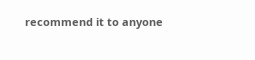recommend it to anyone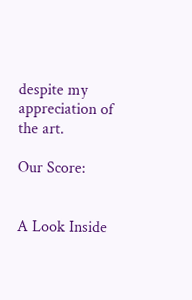despite my appreciation of the art.

Our Score:


A Look Inside